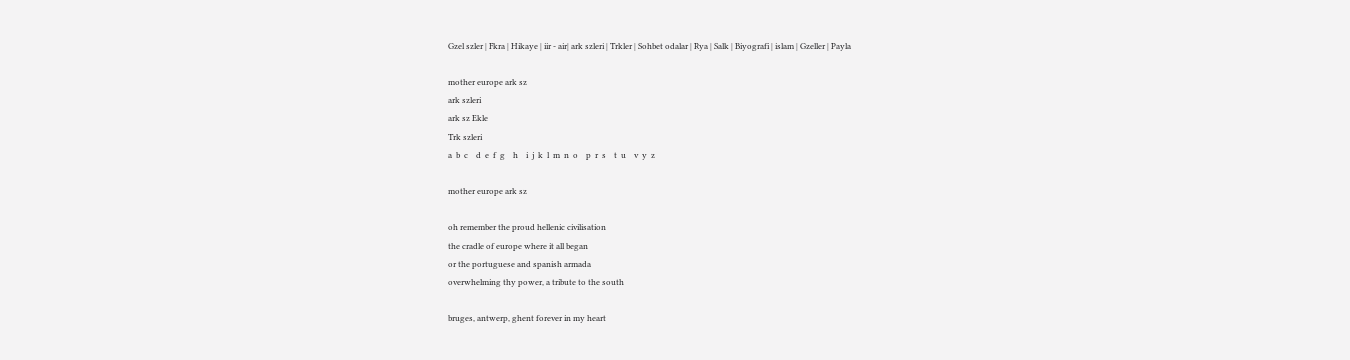Gzel szler | Fkra | Hikaye | iir - air| ark szleri | Trkler | Sohbet odalar | Rya | Salk | Biyografi | islam | Gzeller | Payla

mother europe ark sz
ark szleri
ark sz Ekle
Trk szleri
a  b  c    d  e  f  g    h    i  j  k  l  m  n  o    p  r  s    t  u    v  y  z

mother europe ark sz

oh remember the proud hellenic civilisation
the cradle of europe where it all began
or the portuguese and spanish armada
overwhelming thy power, a tribute to the south

bruges, antwerp, ghent forever in my heart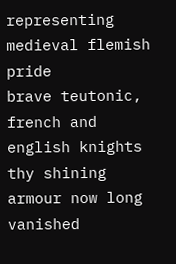representing medieval flemish pride
brave teutonic, french and english knights
thy shining armour now long vanished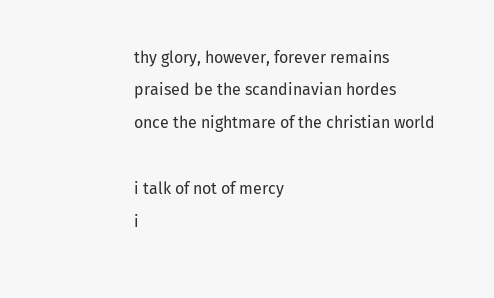thy glory, however, forever remains
praised be the scandinavian hordes
once the nightmare of the christian world

i talk of not of mercy
i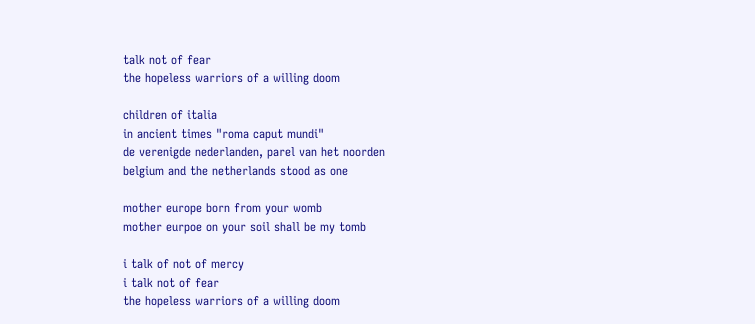talk not of fear
the hopeless warriors of a willing doom

children of italia
in ancient times "roma caput mundi"
de verenigde nederlanden, parel van het noorden
belgium and the netherlands stood as one

mother europe born from your womb
mother eurpoe on your soil shall be my tomb

i talk of not of mercy
i talk not of fear
the hopeless warriors of a willing doom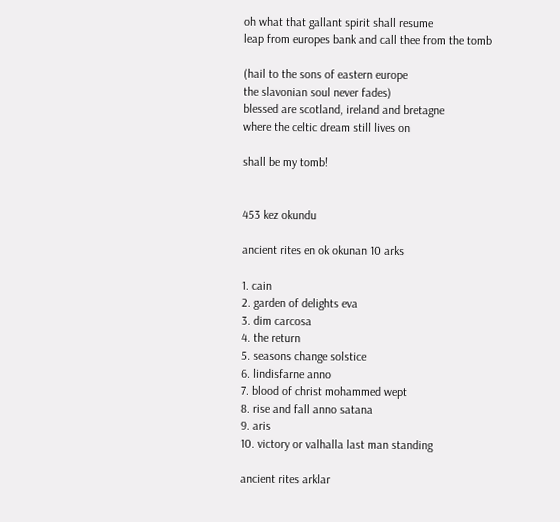oh what that gallant spirit shall resume
leap from europes bank and call thee from the tomb

(hail to the sons of eastern europe
the slavonian soul never fades)
blessed are scotland, ireland and bretagne
where the celtic dream still lives on

shall be my tomb!


453 kez okundu

ancient rites en ok okunan 10 arks

1. cain
2. garden of delights eva
3. dim carcosa
4. the return
5. seasons change solstice
6. lindisfarne anno
7. blood of christ mohammed wept
8. rise and fall anno satana
9. aris
10. victory or valhalla last man standing

ancient rites arklar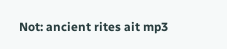Not: ancient rites ait mp3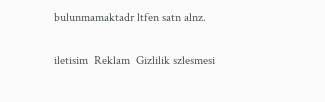bulunmamaktadr ltfen satn alnz.

iletisim  Reklam  Gizlilik szlesmesi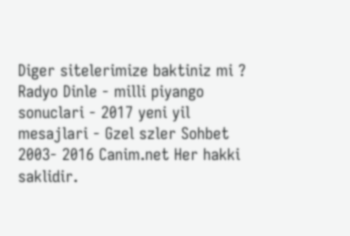Diger sitelerimize baktiniz mi ? Radyo Dinle - milli piyango sonuclari - 2017 yeni yil mesajlari - Gzel szler Sohbet 2003- 2016 Canim.net Her hakki saklidir.